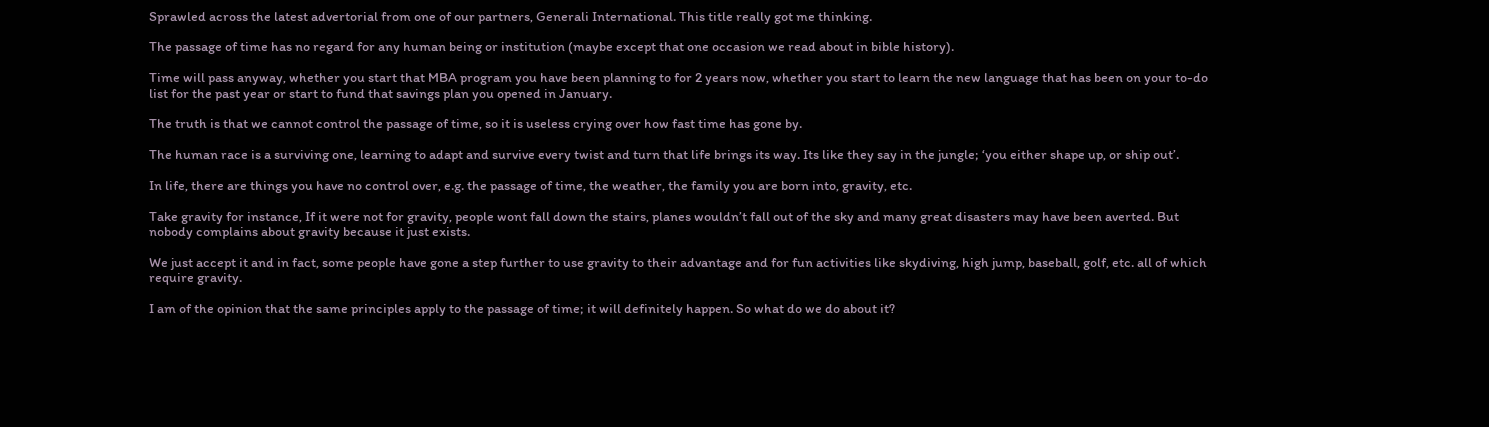Sprawled across the latest advertorial from one of our partners, Generali International. This title really got me thinking.

The passage of time has no regard for any human being or institution (maybe except that one occasion we read about in bible history).

Time will pass anyway, whether you start that MBA program you have been planning to for 2 years now, whether you start to learn the new language that has been on your to-do list for the past year or start to fund that savings plan you opened in January.

The truth is that we cannot control the passage of time, so it is useless crying over how fast time has gone by.

The human race is a surviving one, learning to adapt and survive every twist and turn that life brings its way. Its like they say in the jungle; ‘you either shape up, or ship out’.

In life, there are things you have no control over, e.g. the passage of time, the weather, the family you are born into, gravity, etc.

Take gravity for instance, If it were not for gravity, people wont fall down the stairs, planes wouldn’t fall out of the sky and many great disasters may have been averted. But nobody complains about gravity because it just exists.

We just accept it and in fact, some people have gone a step further to use gravity to their advantage and for fun activities like skydiving, high jump, baseball, golf, etc. all of which require gravity.

I am of the opinion that the same principles apply to the passage of time; it will definitely happen. So what do we do about it?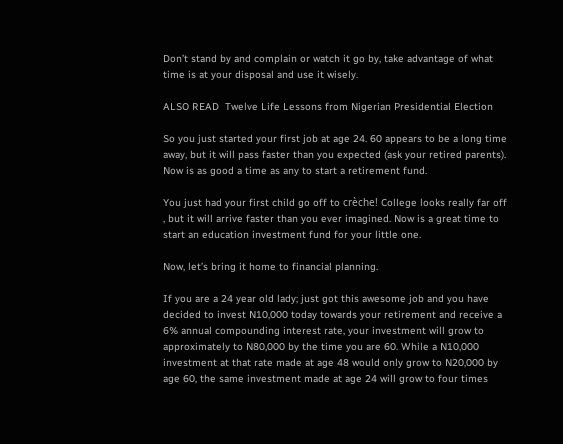Don’t stand by and complain or watch it go by, take advantage of what time is at your disposal and use it wisely.

ALSO READ  Twelve Life Lessons from Nigerian Presidential Election

So you just started your first job at age 24. 60 appears to be a long time away, but it will pass faster than you expected (ask your retired parents). Now is as good a time as any to start a retirement fund.

You just had your first child go off to crèche! College looks really far off , but it will arrive faster than you ever imagined. Now is a great time to start an education investment fund for your little one.

Now, let’s bring it home to financial planning.

If you are a 24 year old lady; just got this awesome job and you have decided to invest N10,000 today towards your retirement and receive a 6% annual compounding interest rate, your investment will grow to approximately to N80,000 by the time you are 60. While a N10,000 investment at that rate made at age 48 would only grow to N20,000 by age 60, the same investment made at age 24 will grow to four times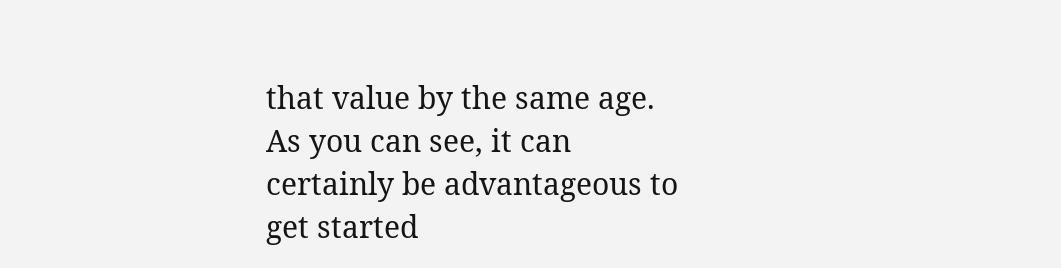that value by the same age. As you can see, it can certainly be advantageous to get started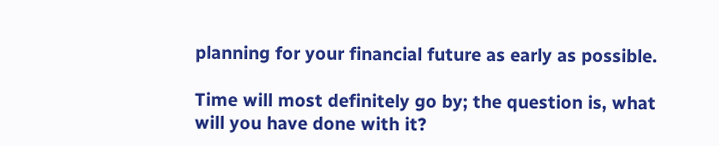planning for your financial future as early as possible.

Time will most definitely go by; the question is, what will you have done with it?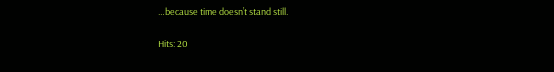…because time doesn’t stand still.

Hits: 20